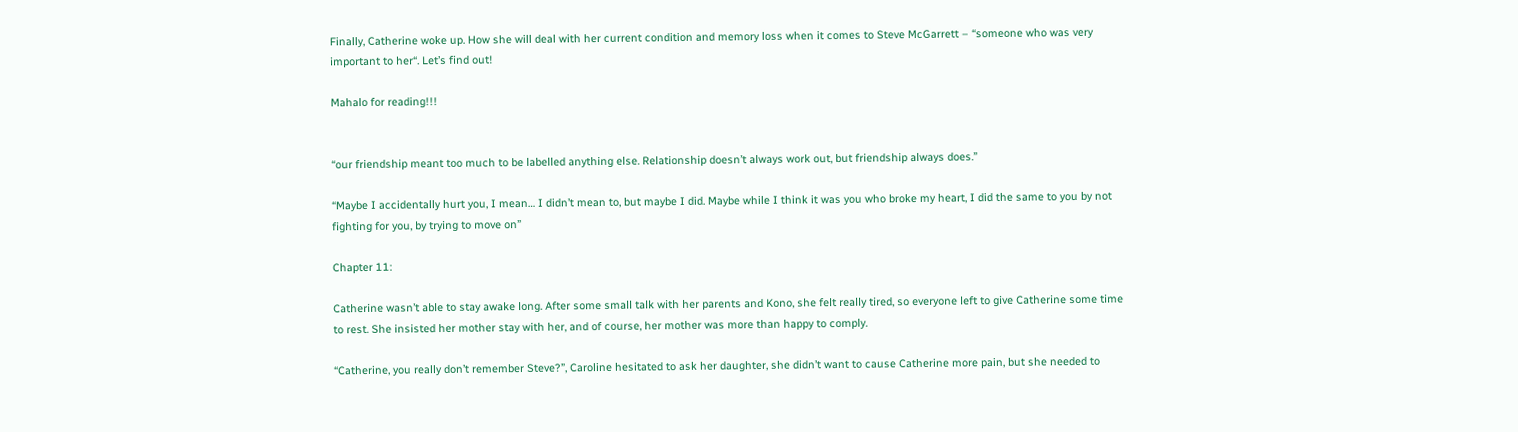Finally, Catherine woke up. How she will deal with her current condition and memory loss when it comes to Steve McGarrett – “someone who was very important to her“. Let’s find out!

Mahalo for reading!!!


“our friendship meant too much to be labelled anything else. Relationship doesn’t always work out, but friendship always does.”

“Maybe I accidentally hurt you, I mean… I didn’t mean to, but maybe I did. Maybe while I think it was you who broke my heart, I did the same to you by not fighting for you, by trying to move on”

Chapter 11:

Catherine wasn’t able to stay awake long. After some small talk with her parents and Kono, she felt really tired, so everyone left to give Catherine some time to rest. She insisted her mother stay with her, and of course, her mother was more than happy to comply.

“Catherine, you really don’t remember Steve?”, Caroline hesitated to ask her daughter, she didn’t want to cause Catherine more pain, but she needed to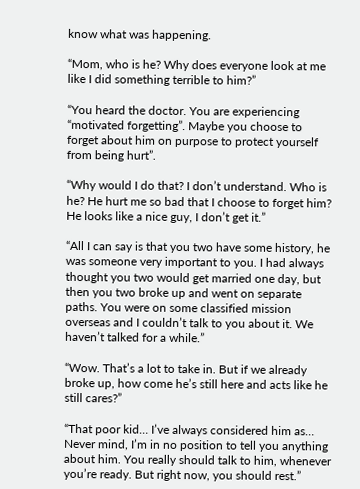know what was happening.

“Mom, who is he? Why does everyone look at me like I did something terrible to him?”

“You heard the doctor. You are experiencing “motivated forgetting”. Maybe you choose to forget about him on purpose to protect yourself from being hurt”.

“Why would I do that? I don’t understand. Who is he? He hurt me so bad that I choose to forget him? He looks like a nice guy, I don’t get it.”

“All I can say is that you two have some history, he was someone very important to you. I had always thought you two would get married one day, but then you two broke up and went on separate paths. You were on some classified mission overseas and I couldn’t talk to you about it. We haven’t talked for a while.”

“Wow. That’s a lot to take in. But if we already broke up, how come he’s still here and acts like he still cares?”

“That poor kid… I’ve always considered him as… Never mind, I’m in no position to tell you anything about him. You really should talk to him, whenever you’re ready. But right now, you should rest.”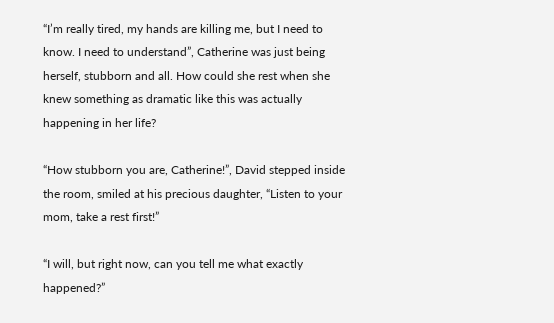“I’m really tired, my hands are killing me, but I need to know. I need to understand”, Catherine was just being herself, stubborn and all. How could she rest when she knew something as dramatic like this was actually happening in her life?

“How stubborn you are, Catherine!”, David stepped inside the room, smiled at his precious daughter, “Listen to your mom, take a rest first!”

“I will, but right now, can you tell me what exactly happened?”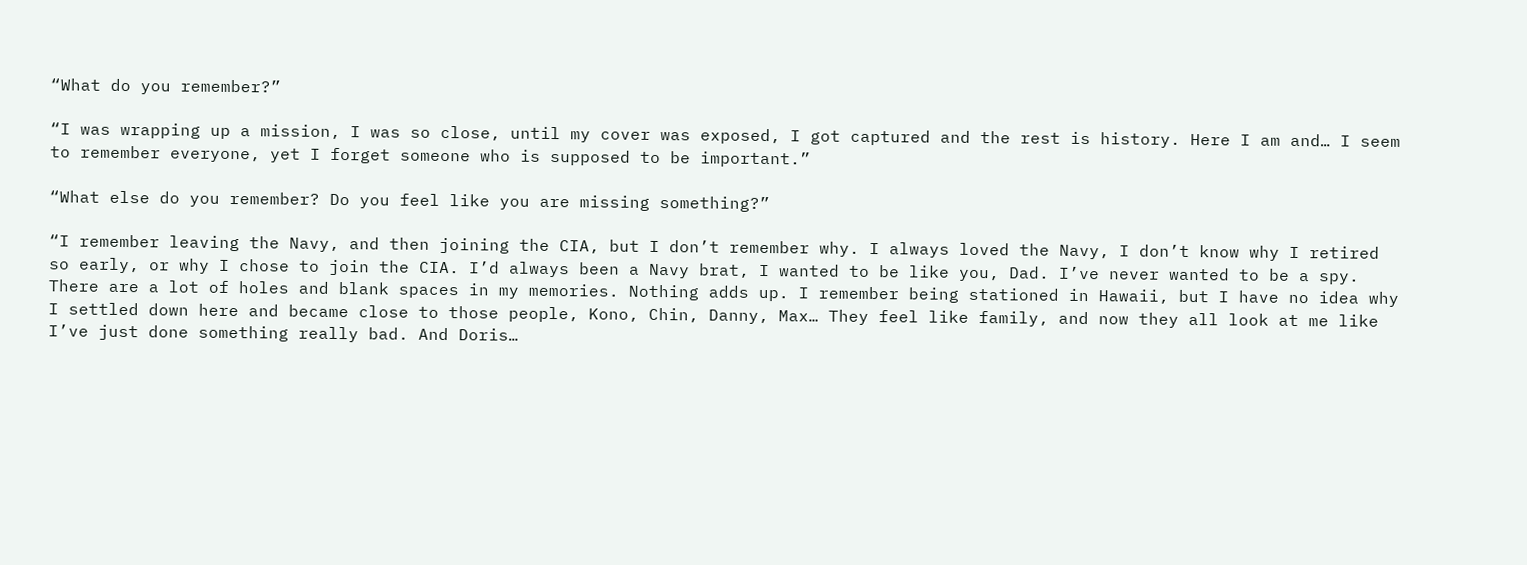“What do you remember?”

“I was wrapping up a mission, I was so close, until my cover was exposed, I got captured and the rest is history. Here I am and… I seem to remember everyone, yet I forget someone who is supposed to be important.”

“What else do you remember? Do you feel like you are missing something?”

“I remember leaving the Navy, and then joining the CIA, but I don’t remember why. I always loved the Navy, I don’t know why I retired so early, or why I chose to join the CIA. I’d always been a Navy brat, I wanted to be like you, Dad. I’ve never wanted to be a spy. There are a lot of holes and blank spaces in my memories. Nothing adds up. I remember being stationed in Hawaii, but I have no idea why I settled down here and became close to those people, Kono, Chin, Danny, Max… They feel like family, and now they all look at me like I’ve just done something really bad. And Doris…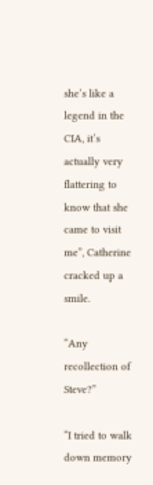she’s like a legend in the CIA, it’s actually very flattering to know that she came to visit me”, Catherine cracked up a smile.

“Any recollection of Steve?”

“I tried to walk down memory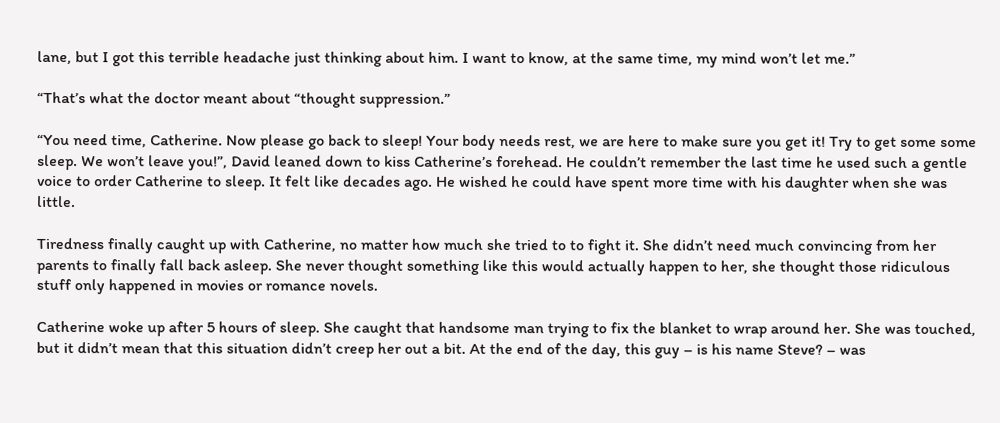lane, but I got this terrible headache just thinking about him. I want to know, at the same time, my mind won’t let me.”

“That’s what the doctor meant about “thought suppression.”

“You need time, Catherine. Now please go back to sleep! Your body needs rest, we are here to make sure you get it! Try to get some some sleep. We won’t leave you!”, David leaned down to kiss Catherine’s forehead. He couldn’t remember the last time he used such a gentle voice to order Catherine to sleep. It felt like decades ago. He wished he could have spent more time with his daughter when she was little.

Tiredness finally caught up with Catherine, no matter how much she tried to to fight it. She didn’t need much convincing from her parents to finally fall back asleep. She never thought something like this would actually happen to her, she thought those ridiculous stuff only happened in movies or romance novels.

Catherine woke up after 5 hours of sleep. She caught that handsome man trying to fix the blanket to wrap around her. She was touched, but it didn’t mean that this situation didn’t creep her out a bit. At the end of the day, this guy – is his name Steve? – was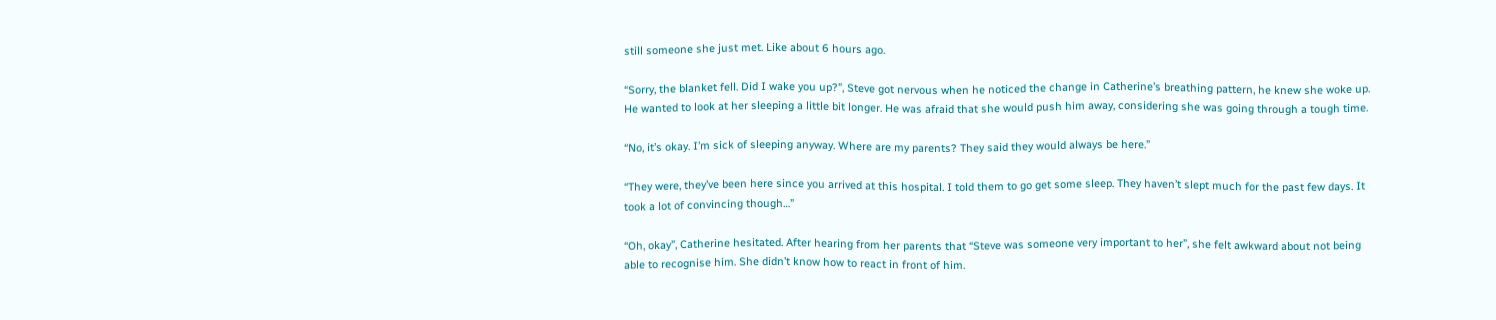still someone she just met. Like about 6 hours ago.

“Sorry, the blanket fell. Did I wake you up?”, Steve got nervous when he noticed the change in Catherine’s breathing pattern, he knew she woke up. He wanted to look at her sleeping a little bit longer. He was afraid that she would push him away, considering she was going through a tough time.

“No, it’s okay. I’m sick of sleeping anyway. Where are my parents? They said they would always be here.”

“They were, they’ve been here since you arrived at this hospital. I told them to go get some sleep. They haven’t slept much for the past few days. It took a lot of convincing though…”

“Oh, okay”, Catherine hesitated. After hearing from her parents that “Steve was someone very important to her”, she felt awkward about not being able to recognise him. She didn’t know how to react in front of him.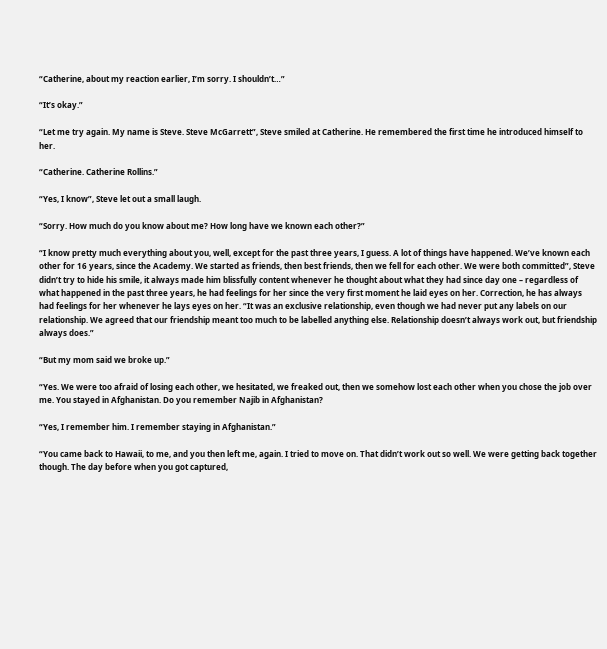“Catherine, about my reaction earlier, I’m sorry. I shouldn’t…”

“It’s okay.”

“Let me try again. My name is Steve. Steve McGarrett”, Steve smiled at Catherine. He remembered the first time he introduced himself to her.

“Catherine. Catherine Rollins.”

“Yes, I know”, Steve let out a small laugh.

“Sorry. How much do you know about me? How long have we known each other?”

“I know pretty much everything about you, well, except for the past three years, I guess. A lot of things have happened. We’ve known each other for 16 years, since the Academy. We started as friends, then best friends, then we fell for each other. We were both committed”, Steve didn’t try to hide his smile, it always made him blissfully content whenever he thought about what they had since day one – regardless of what happened in the past three years, he had feelings for her since the very first moment he laid eyes on her. Correction, he has always had feelings for her whenever he lays eyes on her. “It was an exclusive relationship, even though we had never put any labels on our relationship. We agreed that our friendship meant too much to be labelled anything else. Relationship doesn’t always work out, but friendship always does.”

“But my mom said we broke up.”

“Yes. We were too afraid of losing each other, we hesitated, we freaked out, then we somehow lost each other when you chose the job over me. You stayed in Afghanistan. Do you remember Najib in Afghanistan?

“Yes, I remember him. I remember staying in Afghanistan.”

“You came back to Hawaii, to me, and you then left me, again. I tried to move on. That didn’t work out so well. We were getting back together though. The day before when you got captured,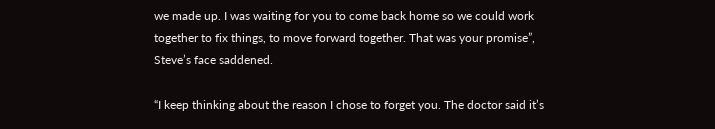we made up. I was waiting for you to come back home so we could work together to fix things, to move forward together. That was your promise”, Steve’s face saddened.

“I keep thinking about the reason I chose to forget you. The doctor said it’s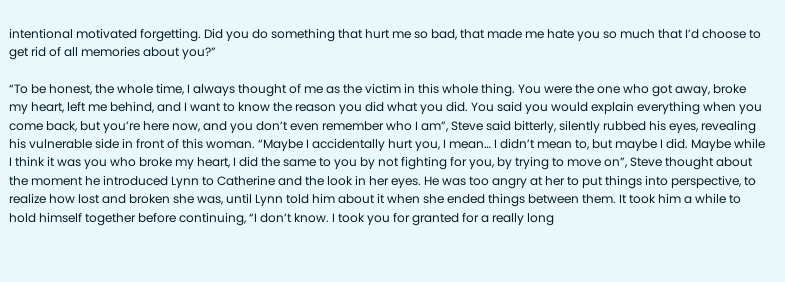intentional motivated forgetting. Did you do something that hurt me so bad, that made me hate you so much that I’d choose to get rid of all memories about you?”

“To be honest, the whole time, I always thought of me as the victim in this whole thing. You were the one who got away, broke my heart, left me behind, and I want to know the reason you did what you did. You said you would explain everything when you come back, but you’re here now, and you don’t even remember who I am”, Steve said bitterly, silently rubbed his eyes, revealing his vulnerable side in front of this woman. “Maybe I accidentally hurt you, I mean… I didn’t mean to, but maybe I did. Maybe while I think it was you who broke my heart, I did the same to you by not fighting for you, by trying to move on”, Steve thought about the moment he introduced Lynn to Catherine and the look in her eyes. He was too angry at her to put things into perspective, to realize how lost and broken she was, until Lynn told him about it when she ended things between them. It took him a while to hold himself together before continuing, “I don’t know. I took you for granted for a really long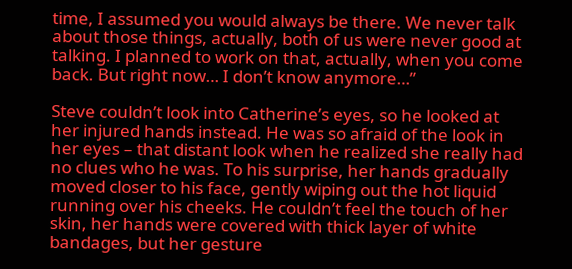time, I assumed you would always be there. We never talk about those things, actually, both of us were never good at talking. I planned to work on that, actually, when you come back. But right now… I don’t know anymore…”

Steve couldn’t look into Catherine’s eyes, so he looked at her injured hands instead. He was so afraid of the look in her eyes – that distant look when he realized she really had no clues who he was. To his surprise, her hands gradually moved closer to his face, gently wiping out the hot liquid running over his cheeks. He couldn’t feel the touch of her skin, her hands were covered with thick layer of white bandages, but her gesture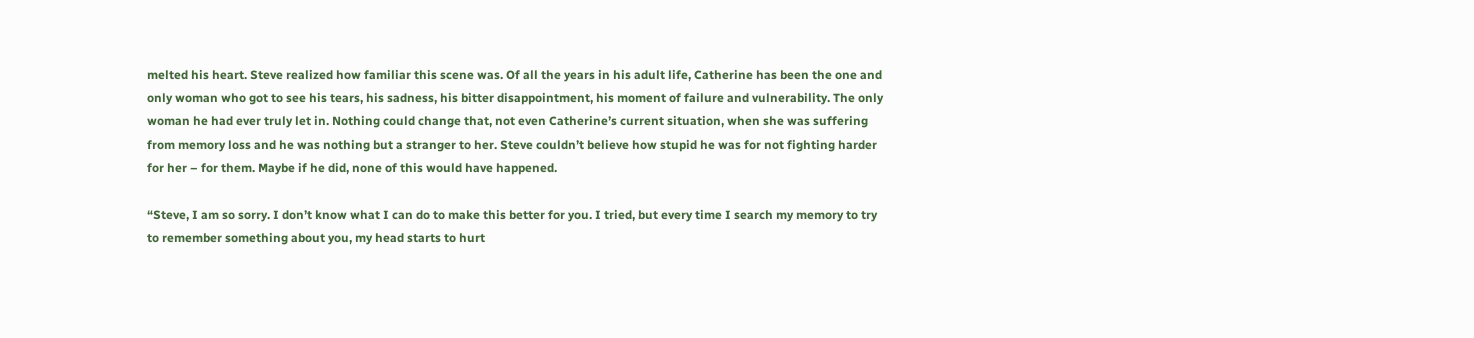melted his heart. Steve realized how familiar this scene was. Of all the years in his adult life, Catherine has been the one and only woman who got to see his tears, his sadness, his bitter disappointment, his moment of failure and vulnerability. The only woman he had ever truly let in. Nothing could change that, not even Catherine’s current situation, when she was suffering from memory loss and he was nothing but a stranger to her. Steve couldn’t believe how stupid he was for not fighting harder for her – for them. Maybe if he did, none of this would have happened.

“Steve, I am so sorry. I don’t know what I can do to make this better for you. I tried, but every time I search my memory to try to remember something about you, my head starts to hurt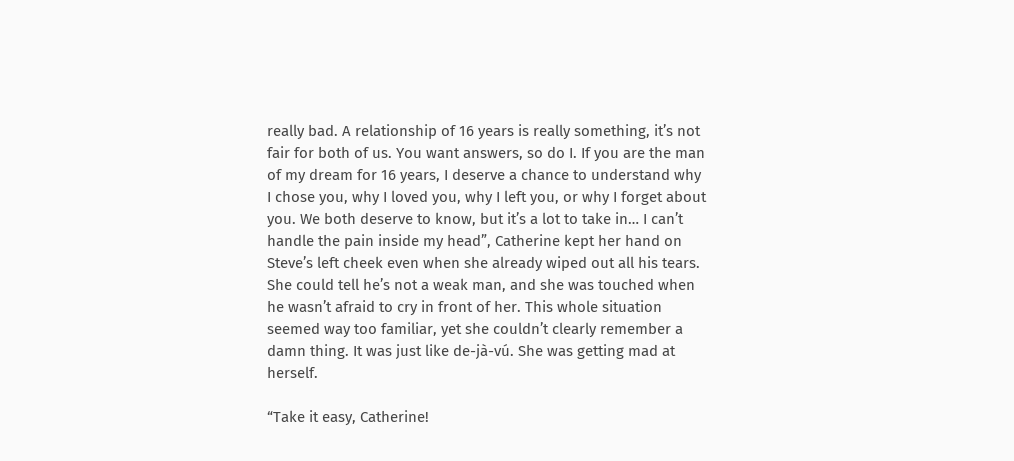really bad. A relationship of 16 years is really something, it’s not fair for both of us. You want answers, so do I. If you are the man of my dream for 16 years, I deserve a chance to understand why I chose you, why I loved you, why I left you, or why I forget about you. We both deserve to know, but it’s a lot to take in… I can’t handle the pain inside my head”, Catherine kept her hand on Steve’s left cheek even when she already wiped out all his tears. She could tell he’s not a weak man, and she was touched when he wasn’t afraid to cry in front of her. This whole situation seemed way too familiar, yet she couldn’t clearly remember a damn thing. It was just like de-jà-vú. She was getting mad at herself.

“Take it easy, Catherine!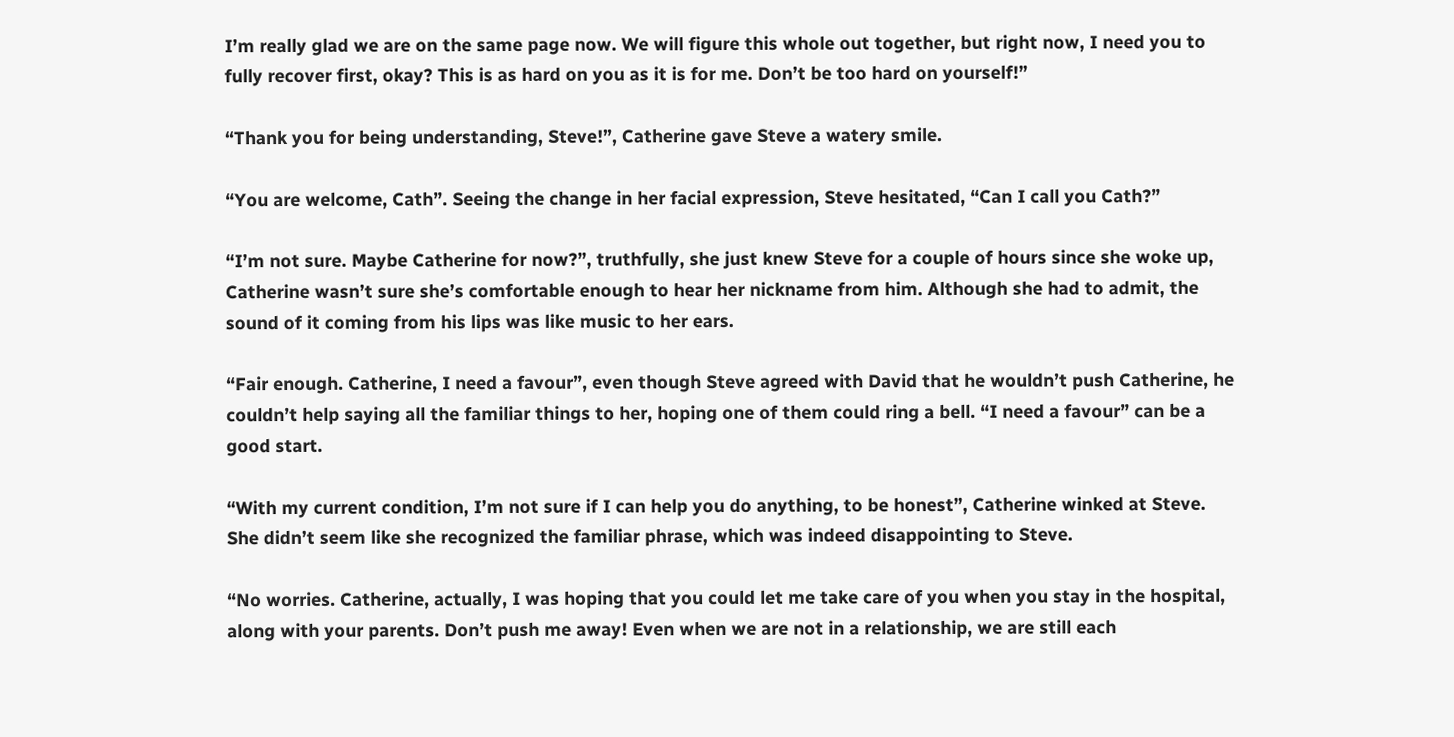I’m really glad we are on the same page now. We will figure this whole out together, but right now, I need you to fully recover first, okay? This is as hard on you as it is for me. Don’t be too hard on yourself!”

“Thank you for being understanding, Steve!”, Catherine gave Steve a watery smile.

“You are welcome, Cath”. Seeing the change in her facial expression, Steve hesitated, “Can I call you Cath?”

“I’m not sure. Maybe Catherine for now?”, truthfully, she just knew Steve for a couple of hours since she woke up, Catherine wasn’t sure she’s comfortable enough to hear her nickname from him. Although she had to admit, the sound of it coming from his lips was like music to her ears.

“Fair enough. Catherine, I need a favour”, even though Steve agreed with David that he wouldn’t push Catherine, he couldn’t help saying all the familiar things to her, hoping one of them could ring a bell. “I need a favour” can be a good start.

“With my current condition, I’m not sure if I can help you do anything, to be honest”, Catherine winked at Steve. She didn’t seem like she recognized the familiar phrase, which was indeed disappointing to Steve.

“No worries. Catherine, actually, I was hoping that you could let me take care of you when you stay in the hospital, along with your parents. Don’t push me away! Even when we are not in a relationship, we are still each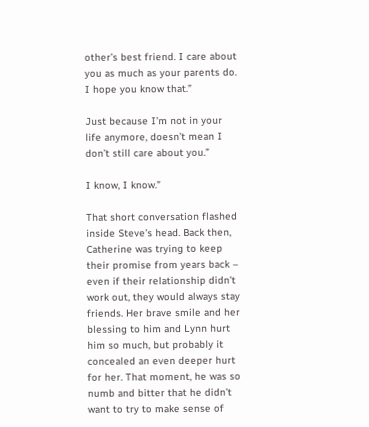other’s best friend. I care about you as much as your parents do. I hope you know that.”

Just because I’m not in your life anymore, doesn’t mean I don’t still care about you.”

I know, I know.”

That short conversation flashed inside Steve’s head. Back then, Catherine was trying to keep their promise from years back – even if their relationship didn’t work out, they would always stay friends. Her brave smile and her blessing to him and Lynn hurt him so much, but probably it concealed an even deeper hurt for her. That moment, he was so numb and bitter that he didn’t want to try to make sense of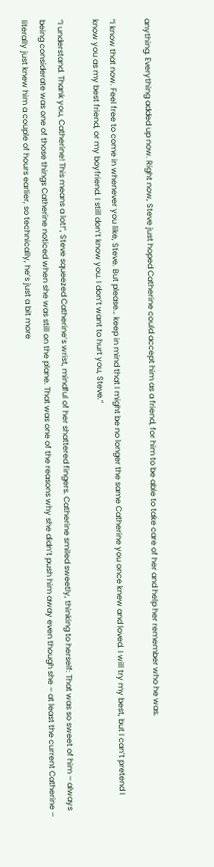anything. Everything added up now. Right now, Steve just hoped Catherine could accept him as a friend, for him to be able to take care of her and help her remember who he was.

“I know that now. Feel free to come in whenever you like, Steve. But please… keep in mind that I might be no longer the same Catherine you once knew and loved. I will try my best, but I can’t pretend I know you as my best friend, or my boyfriend. I still don’t know you. I don’t want to hurt you, Steve.”

“I understand. Thank you, Catherine! This means a lot!”, Steve squeezed Catherine’s wrist, mindful of her shattered fingers. Catherine smiled sweetly, thinking to herself: That was so sweet of him – always being considerate was one of those things Catherine noticed when she was still on the plane. That was one of the reasons why she didn’t push him away even though she – at least the current Catherine – literally just knew him a couple of hours earlier, so technically, he’s just a bit more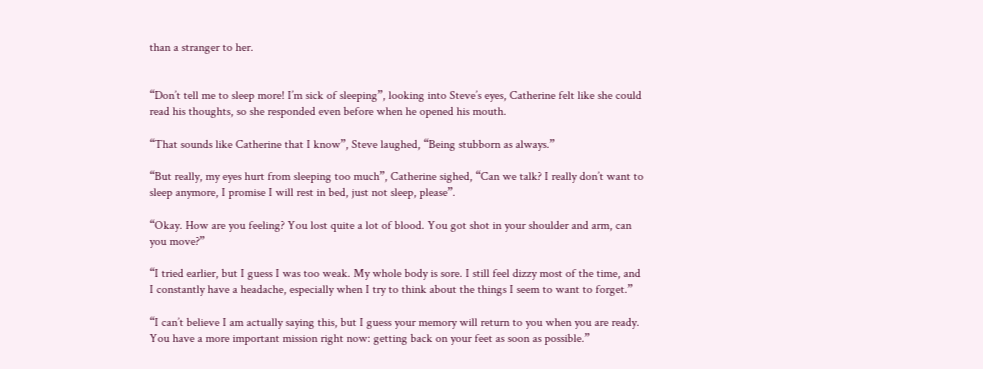than a stranger to her.


“Don’t tell me to sleep more! I’m sick of sleeping”, looking into Steve’s eyes, Catherine felt like she could read his thoughts, so she responded even before when he opened his mouth.

“That sounds like Catherine that I know”, Steve laughed, “Being stubborn as always.”

“But really, my eyes hurt from sleeping too much”, Catherine sighed, “Can we talk? I really don’t want to sleep anymore, I promise I will rest in bed, just not sleep, please”.

“Okay. How are you feeling? You lost quite a lot of blood. You got shot in your shoulder and arm, can you move?”

“I tried earlier, but I guess I was too weak. My whole body is sore. I still feel dizzy most of the time, and I constantly have a headache, especially when I try to think about the things I seem to want to forget.”

“I can’t believe I am actually saying this, but I guess your memory will return to you when you are ready. You have a more important mission right now: getting back on your feet as soon as possible.”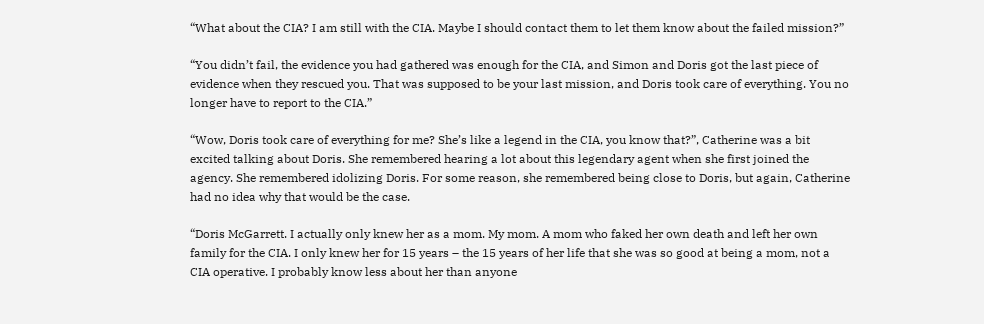“What about the CIA? I am still with the CIA. Maybe I should contact them to let them know about the failed mission?”

“You didn’t fail, the evidence you had gathered was enough for the CIA, and Simon and Doris got the last piece of evidence when they rescued you. That was supposed to be your last mission, and Doris took care of everything. You no longer have to report to the CIA.”

“Wow, Doris took care of everything for me? She’s like a legend in the CIA, you know that?”, Catherine was a bit excited talking about Doris. She remembered hearing a lot about this legendary agent when she first joined the agency. She remembered idolizing Doris. For some reason, she remembered being close to Doris, but again, Catherine had no idea why that would be the case.

“Doris McGarrett. I actually only knew her as a mom. My mom. A mom who faked her own death and left her own family for the CIA. I only knew her for 15 years – the 15 years of her life that she was so good at being a mom, not a CIA operative. I probably know less about her than anyone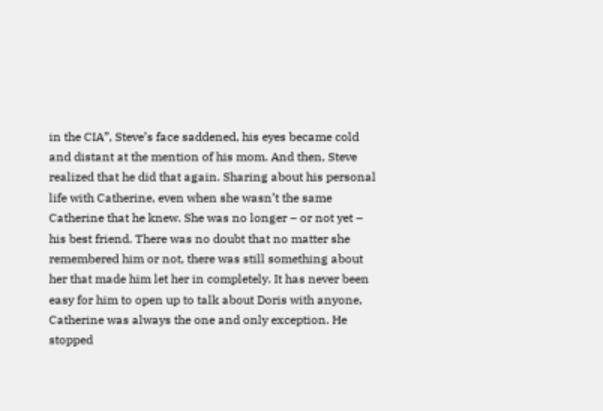in the CIA”, Steve’s face saddened, his eyes became cold and distant at the mention of his mom. And then, Steve realized that he did that again. Sharing about his personal life with Catherine, even when she wasn’t the same Catherine that he knew. She was no longer – or not yet – his best friend. There was no doubt that no matter she remembered him or not, there was still something about her that made him let her in completely. It has never been easy for him to open up to talk about Doris with anyone, Catherine was always the one and only exception. He stopped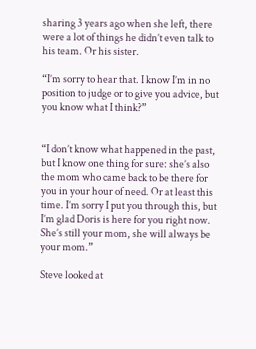sharing 3 years ago when she left, there were a lot of things he didn’t even talk to his team. Or his sister.

“I’m sorry to hear that. I know I’m in no position to judge or to give you advice, but you know what I think?”


“I don’t know what happened in the past, but I know one thing for sure: she’s also the mom who came back to be there for you in your hour of need. Or at least this time. I’m sorry I put you through this, but I’m glad Doris is here for you right now. She’s still your mom, she will always be your mom.”

Steve looked at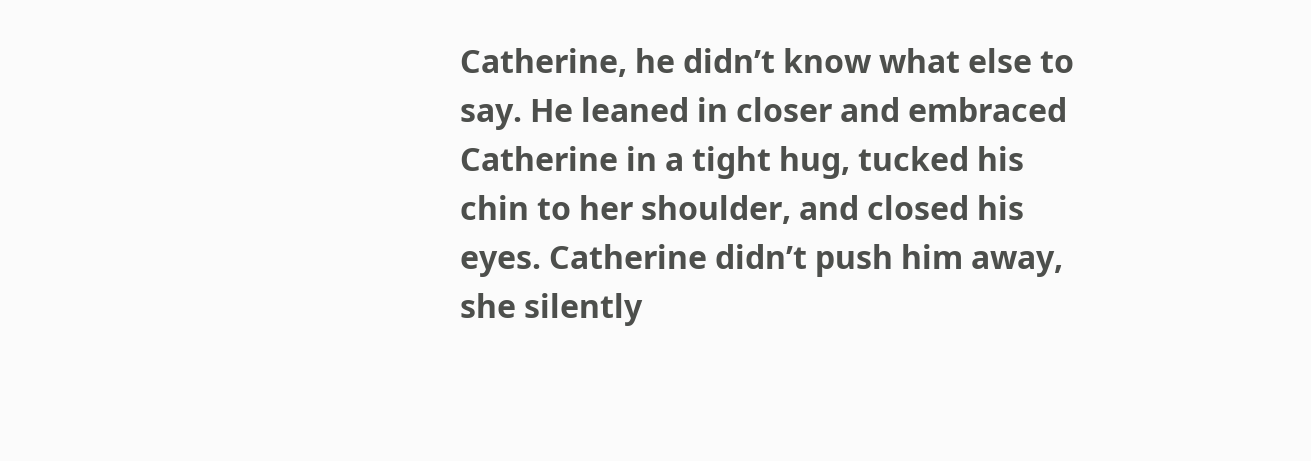Catherine, he didn’t know what else to say. He leaned in closer and embraced Catherine in a tight hug, tucked his chin to her shoulder, and closed his eyes. Catherine didn’t push him away, she silently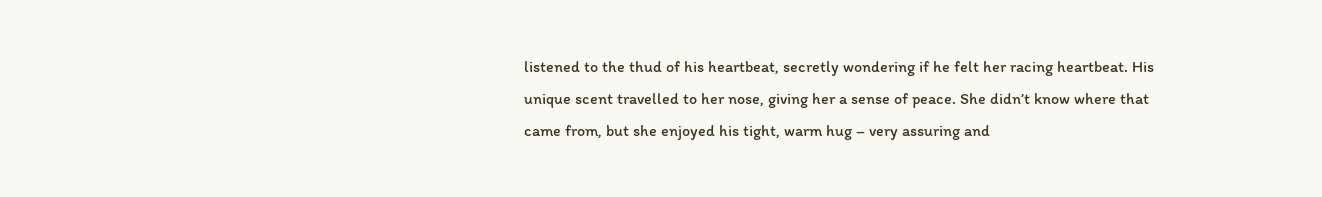listened to the thud of his heartbeat, secretly wondering if he felt her racing heartbeat. His unique scent travelled to her nose, giving her a sense of peace. She didn’t know where that came from, but she enjoyed his tight, warm hug – very assuring and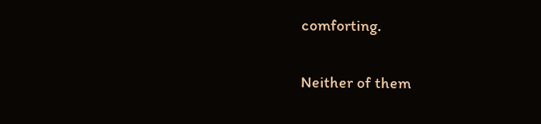comforting.

Neither of them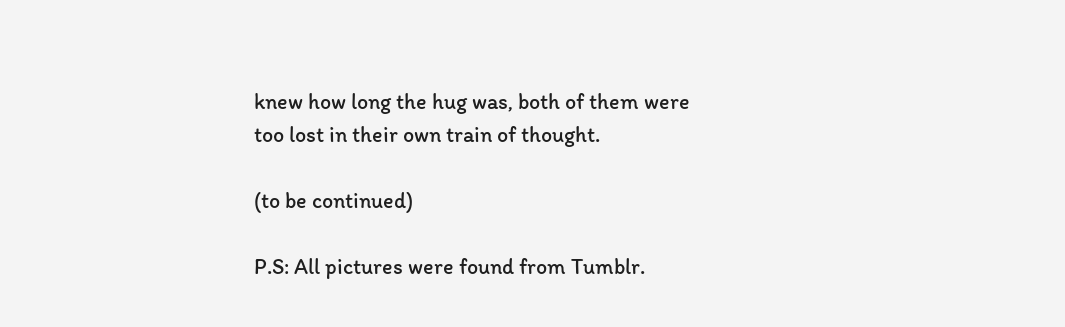knew how long the hug was, both of them were too lost in their own train of thought.

(to be continued)

P.S: All pictures were found from Tumblr.